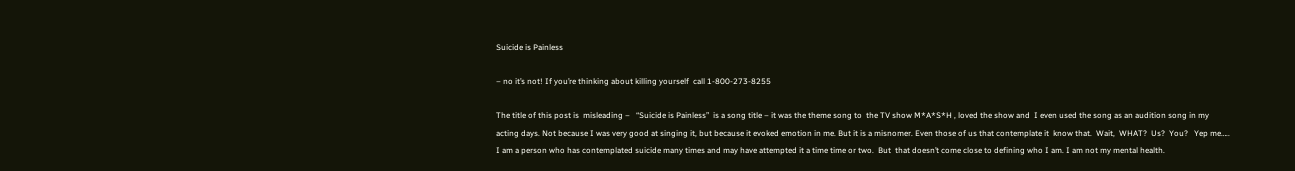Suicide is Painless

– no it’s not! If you’re thinking about killing yourself  call 1-800-273-8255

The title of this post is  misleading –   “Suicide is Painless”  is a song title – it was the theme song to  the TV show M*A*S*H , loved the show and  I even used the song as an audition song in my acting days. Not because I was very good at singing it, but because it evoked emotion in me. But it is a misnomer. Even those of us that contemplate it  know that.  Wait,  WHAT?  Us?  You?   Yep me…..  I am a person who has contemplated suicide many times and may have attempted it a time time or two.  But  that doesn’t come close to defining who I am. I am not my mental health.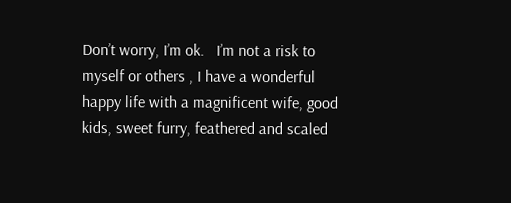Don’t worry, I’m ok.   I’m not a risk to myself or others , I have a wonderful happy life with a magnificent wife, good kids, sweet furry, feathered and scaled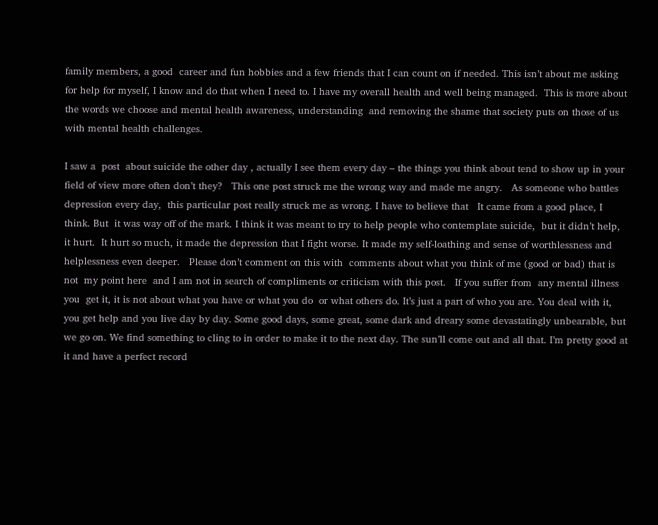family members, a good  career and fun hobbies and a few friends that I can count on if needed. This isn’t about me asking for help for myself, I know and do that when I need to. I have my overall health and well being managed.  This is more about the words we choose and mental health awareness, understanding  and removing the shame that society puts on those of us with mental health challenges.

I saw a  post  about suicide the other day , actually I see them every day – the things you think about tend to show up in your field of view more often don’t they?   This one post struck me the wrong way and made me angry.   As someone who battles depression every day,  this particular post really struck me as wrong. I have to believe that   It came from a good place, I think. But  it was way off of the mark. I think it was meant to try to help people who contemplate suicide,  but it didn’t help, it hurt.  It hurt so much, it made the depression that I fight worse. It made my self-loathing and sense of worthlessness and helplessness even deeper.   Please don’t comment on this with  comments about what you think of me (good or bad) that is not  my point here  and I am not in search of compliments or criticism with this post.   If you suffer from  any mental illness you  get it, it is not about what you have or what you do  or what others do. It’s just a part of who you are. You deal with it, you get help and you live day by day. Some good days, some great, some dark and dreary some devastatingly unbearable, but we go on. We find something to cling to in order to make it to the next day. The sun’ll come out and all that. I’m pretty good at it and have a perfect record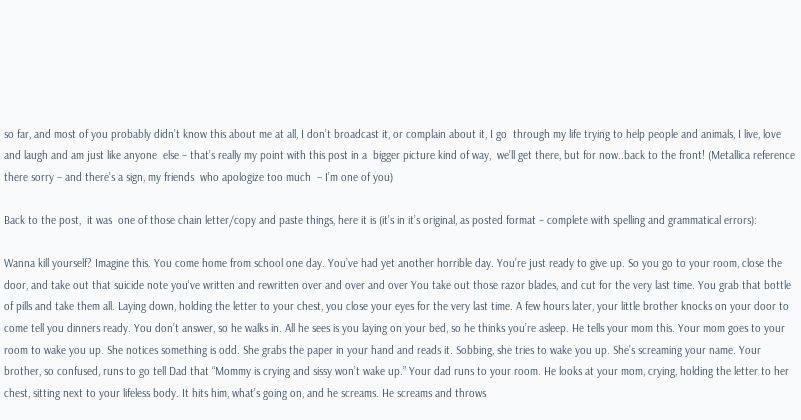so far, and most of you probably didn’t know this about me at all, I don’t broadcast it, or complain about it, I go  through my life trying to help people and animals, I live, love and laugh and am just like anyone  else – that’s really my point with this post in a  bigger picture kind of way,  we’ll get there, but for now..back to the front! (Metallica reference there sorry – and there’s a sign, my friends  who apologize too much  – I’m one of you)

Back to the post,  it was  one of those chain letter/copy and paste things, here it is (it’s in it’s original, as posted format – complete with spelling and grammatical errors):

Wanna kill yourself? Imagine this. You come home from school one day. You’ve had yet another horrible day. You’re just ready to give up. So you go to your room, close the door, and take out that suicide note you’ve written and rewritten over and over and over You take out those razor blades, and cut for the very last time. You grab that bottle of pills and take them all. Laying down, holding the letter to your chest, you close your eyes for the very last time. A few hours later, your little brother knocks on your door to come tell you dinners ready. You don’t answer, so he walks in. All he sees is you laying on your bed, so he thinks you’re asleep. He tells your mom this. Your mom goes to your room to wake you up. She notices something is odd. She grabs the paper in your hand and reads it. Sobbing, she tries to wake you up. She’s screaming your name. Your brother, so confused, runs to go tell Dad that “Mommy is crying and sissy won’t wake up.” Your dad runs to your room. He looks at your mom, crying, holding the letter to her chest, sitting next to your lifeless body. It hits him, what’s going on, and he screams. He screams and throws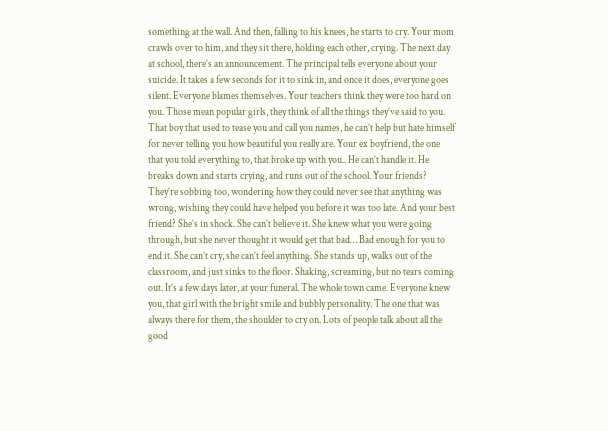something at the wall. And then, falling to his knees, he starts to cry. Your mom crawls over to him, and they sit there, holding each other, crying. The next day at school, there’s an announcement. The principal tells everyone about your suicide. It takes a few seconds for it to sink in, and once it does, everyone goes silent. Everyone blames themselves. Your teachers think they were too hard on you. Those mean popular girls, they think of all the things they’ve said to you. That boy that used to tease you and call you names, he can’t help but hate himself for never telling you how beautiful you really are. Your ex boyfriend, the one that you told everything to, that broke up with you.. He can’t handle it. He breaks down and starts crying, and runs out of the school. Your friends? They’re sobbing too, wondering how they could never see that anything was wrong, wishing they could have helped you before it was too late. And your best friend? She’s in shock. She can’t believe it. She knew what you were going through, but she never thought it would get that bad… Bad enough for you to end it. She can’t cry, she can’t feel anything. She stands up, walks out of the classroom, and just sinks to the floor. Shaking, screaming, but no tears coming out. It’s a few days later, at your funeral. The whole town came. Everyone knew you, that girl with the bright smile and bubbly personality. The one that was always there for them, the shoulder to cry on. Lots of people talk about all the good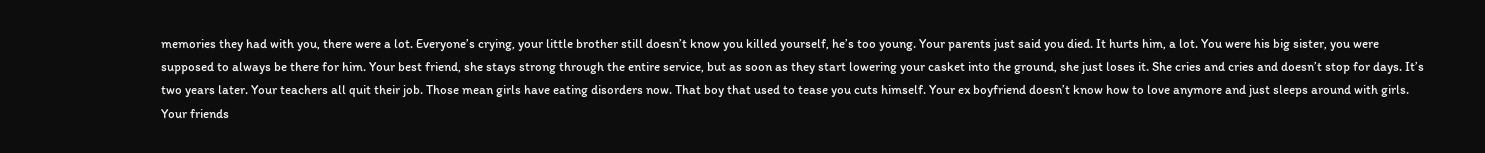memories they had with you, there were a lot. Everyone’s crying, your little brother still doesn’t know you killed yourself, he’s too young. Your parents just said you died. It hurts him, a lot. You were his big sister, you were supposed to always be there for him. Your best friend, she stays strong through the entire service, but as soon as they start lowering your casket into the ground, she just loses it. She cries and cries and doesn’t stop for days. It’s two years later. Your teachers all quit their job. Those mean girls have eating disorders now. That boy that used to tease you cuts himself. Your ex boyfriend doesn’t know how to love anymore and just sleeps around with girls. Your friends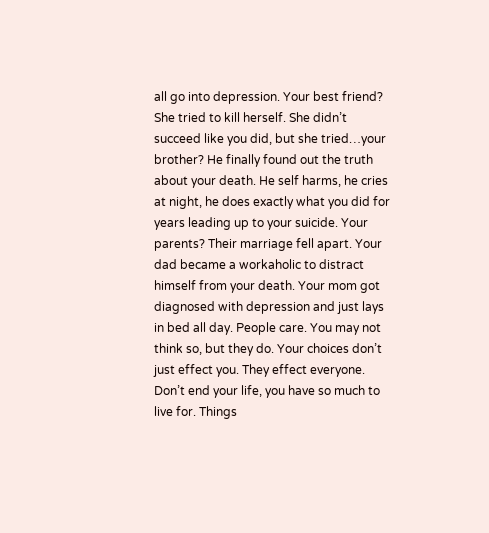all go into depression. Your best friend? She tried to kill herself. She didn’t succeed like you did, but she tried…your brother? He finally found out the truth about your death. He self harms, he cries at night, he does exactly what you did for years leading up to your suicide. Your parents? Their marriage fell apart. Your dad became a workaholic to distract himself from your death. Your mom got diagnosed with depression and just lays in bed all day. People care. You may not think so, but they do. Your choices don’t just effect you. They effect everyone. Don’t end your life, you have so much to live for. Things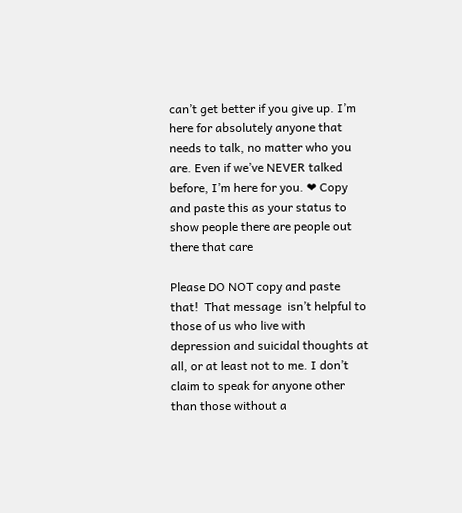can’t get better if you give up. I’m here for absolutely anyone that needs to talk, no matter who you are. Even if we’ve NEVER talked before, I’m here for you. ❤ Copy and paste this as your status to show people there are people out there that care

Please DO NOT copy and paste that!  That message  isn’t helpful to those of us who live with  depression and suicidal thoughts at all, or at least not to me. I don’t claim to speak for anyone other than those without a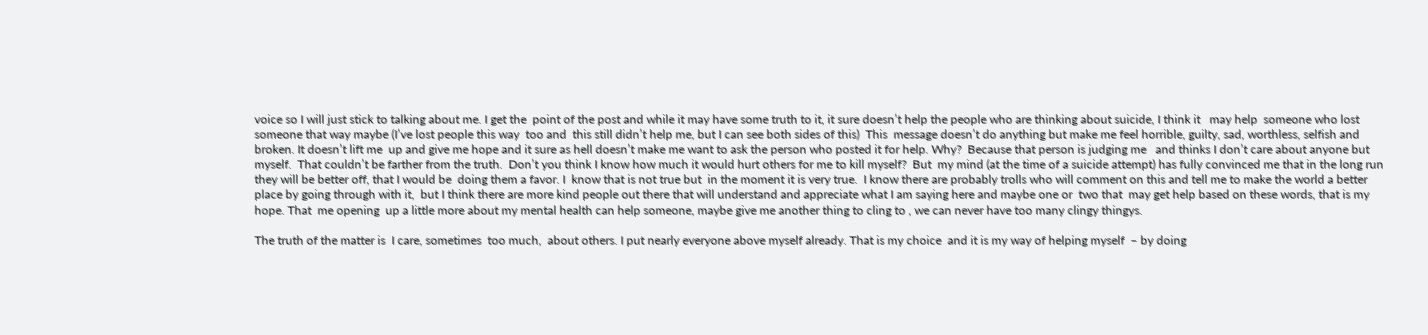voice so I will just stick to talking about me. I get the  point of the post and while it may have some truth to it, it sure doesn’t help the people who are thinking about suicide, I think it   may help  someone who lost someone that way maybe (I’ve lost people this way  too and  this still didn’t help me, but I can see both sides of this)  This  message doesn’t do anything but make me feel horrible, guilty, sad, worthless, selfish and broken. It doesn’t lift me  up and give me hope and it sure as hell doesn’t make me want to ask the person who posted it for help. Why?  Because that person is judging me   and thinks I don’t care about anyone but myself.  That couldn’t be farther from the truth.  Don’t you think I know how much it would hurt others for me to kill myself?  But  my mind (at the time of a suicide attempt) has fully convinced me that in the long run  they will be better off, that I would be  doing them a favor. I  know that is not true but  in the moment it is very true.  I know there are probably trolls who will comment on this and tell me to make the world a better place by going through with it,  but I think there are more kind people out there that will understand and appreciate what I am saying here and maybe one or  two that  may get help based on these words, that is my hope. That  me opening  up a little more about my mental health can help someone, maybe give me another thing to cling to , we can never have too many clingy thingys.

The truth of the matter is  I care, sometimes  too much,  about others. I put nearly everyone above myself already. That is my choice  and it is my way of helping myself  – by doing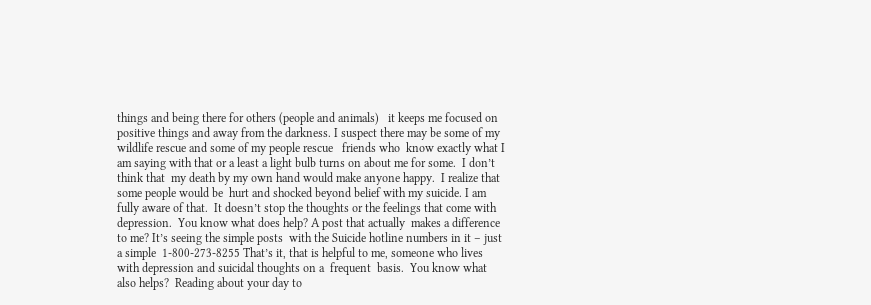things and being there for others (people and animals)   it keeps me focused on positive things and away from the darkness. I suspect there may be some of my wildlife rescue and some of my people rescue   friends who  know exactly what I am saying with that or a least a light bulb turns on about me for some.  I don’t  think that  my death by my own hand would make anyone happy.  I realize that some people would be  hurt and shocked beyond belief with my suicide. I am fully aware of that.  It doesn’t stop the thoughts or the feelings that come with depression.  You know what does help? A post that actually  makes a difference to me? It’s seeing the simple posts  with the Suicide hotline numbers in it – just a simple  1-800-273-8255 That’s it, that is helpful to me, someone who lives  with depression and suicidal thoughts on a  frequent  basis.  You know what also helps?  Reading about your day to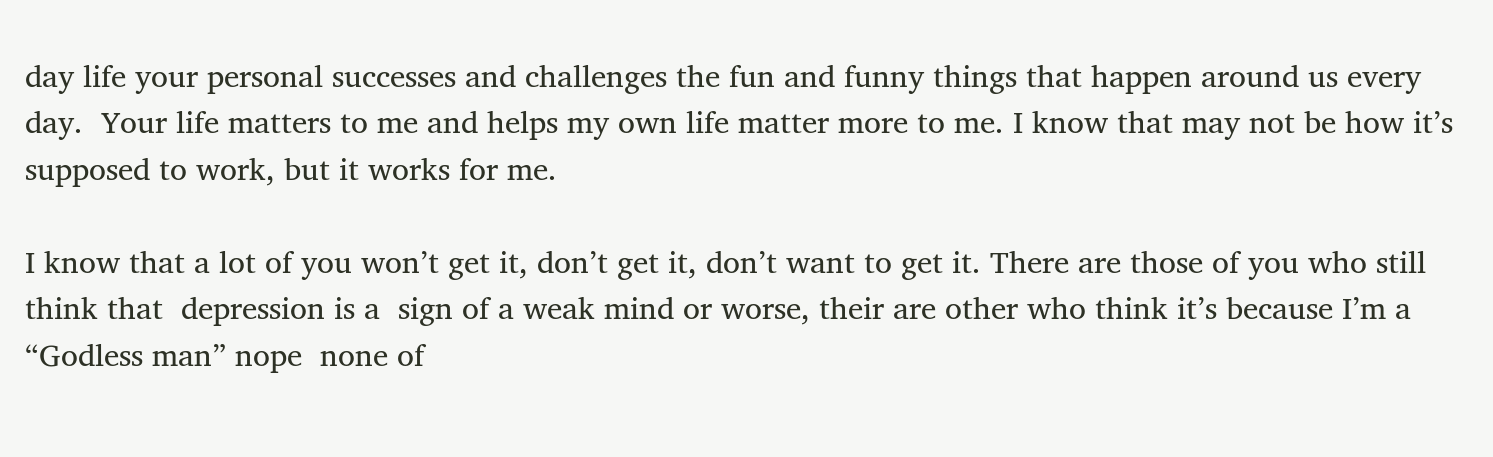day life your personal successes and challenges the fun and funny things that happen around us every day.  Your life matters to me and helps my own life matter more to me. I know that may not be how it’s supposed to work, but it works for me.

I know that a lot of you won’t get it, don’t get it, don’t want to get it. There are those of you who still think that  depression is a  sign of a weak mind or worse, their are other who think it’s because I’m a  “Godless man” nope  none of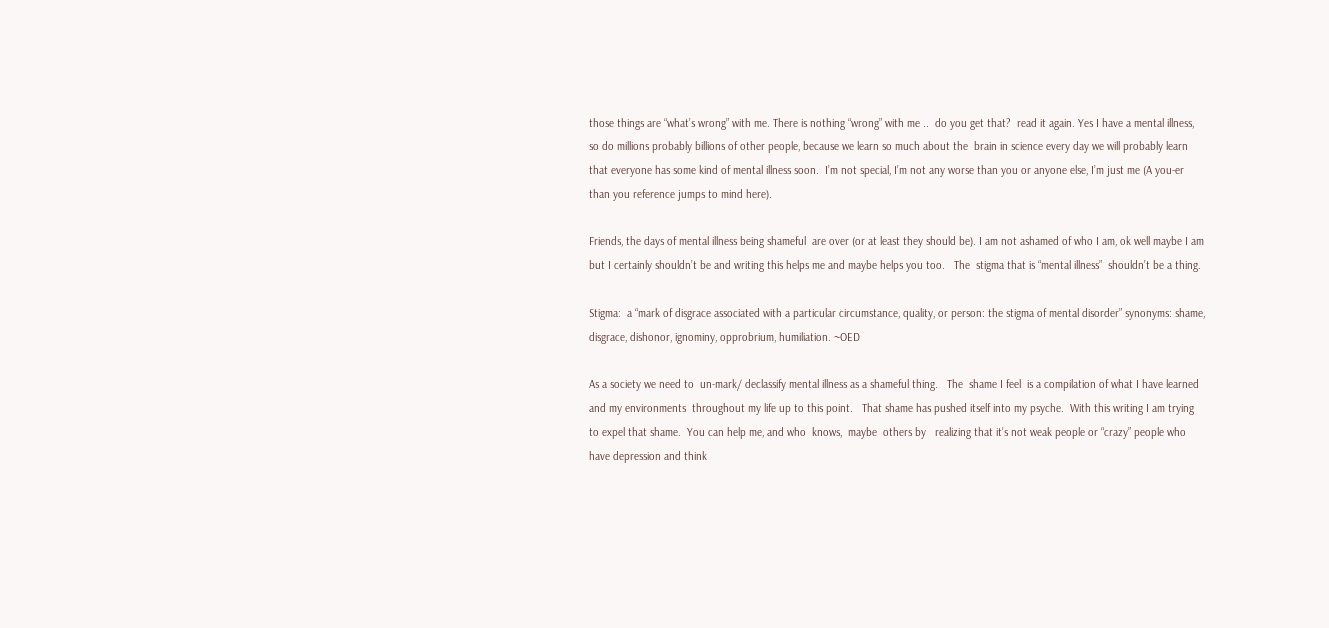those things are “what’s wrong” with me. There is nothing “wrong” with me ..  do you get that?  read it again. Yes I have a mental illness, so do millions probably billions of other people, because we learn so much about the  brain in science every day we will probably learn that everyone has some kind of mental illness soon.  I’m not special, I’m not any worse than you or anyone else, I’m just me (A you-er than you reference jumps to mind here).

Friends, the days of mental illness being shameful  are over (or at least they should be). I am not ashamed of who I am, ok well maybe I am but I certainly shouldn’t be and writing this helps me and maybe helps you too.   The  stigma that is “mental illness”  shouldn’t be a thing.

Stigma:  a “mark of disgrace associated with a particular circumstance, quality, or person: the stigma of mental disorder” synonyms: shame, disgrace, dishonor, ignominy, opprobrium, humiliation. ~OED

As a society we need to  un-mark/ declassify mental illness as a shameful thing.   The  shame I feel  is a compilation of what I have learned  and my environments  throughout my life up to this point.   That shame has pushed itself into my psyche.  With this writing I am trying to expel that shame.  You can help me, and who  knows,  maybe  others by   realizing that it’s not weak people or “crazy” people who have depression and think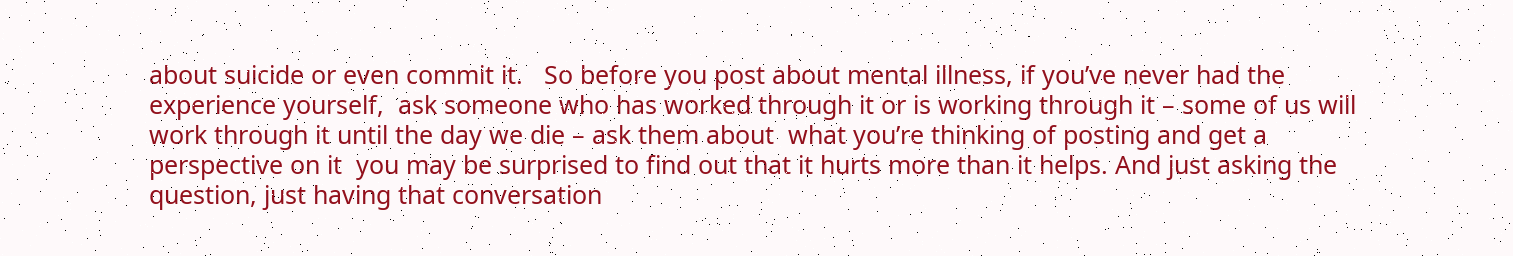about suicide or even commit it.   So before you post about mental illness, if you’ve never had the experience yourself,  ask someone who has worked through it or is working through it – some of us will work through it until the day we die – ask them about  what you’re thinking of posting and get a perspective on it  you may be surprised to find out that it hurts more than it helps. And just asking the question, just having that conversation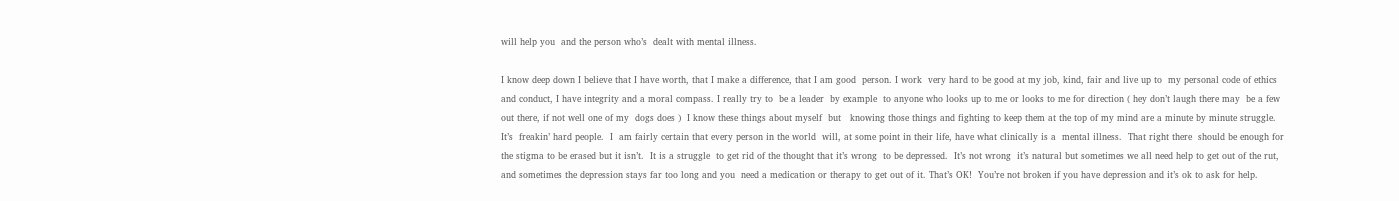will help you  and the person who’s  dealt with mental illness.

I know deep down I believe that I have worth, that I make a difference, that I am good  person. I work  very hard to be good at my job, kind, fair and live up to  my personal code of ethics and conduct, I have integrity and a moral compass. I really try to  be a leader  by example  to anyone who looks up to me or looks to me for direction ( hey don’t laugh there may  be a few out there, if not well one of my  dogs does )  I know these things about myself  but   knowing those things and fighting to keep them at the top of my mind are a minute by minute struggle.  It’s  freakin’ hard people.  I  am fairly certain that every person in the world  will, at some point in their life, have what clinically is a  mental illness.  That right there  should be enough for the stigma to be erased but it isn’t.  It is a struggle  to get rid of the thought that it’s wrong  to be depressed.  It’s not wrong  it’s natural but sometimes we all need help to get out of the rut, and sometimes the depression stays far too long and you  need a medication or therapy to get out of it. That’s OK!  You’re not broken if you have depression and it’s ok to ask for help.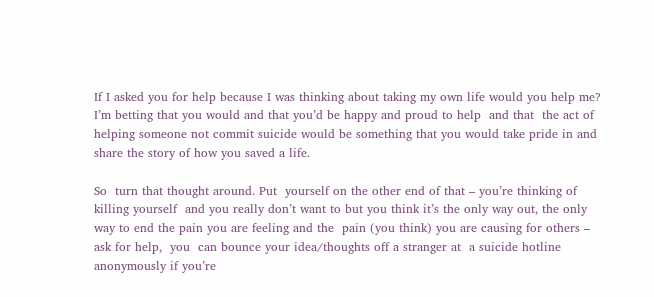If I asked you for help because I was thinking about taking my own life would you help me?  I’m betting that you would and that you’d be happy and proud to help  and that  the act of helping someone not commit suicide would be something that you would take pride in and share the story of how you saved a life.

So  turn that thought around. Put  yourself on the other end of that – you’re thinking of killing yourself  and you really don’t want to but you think it’s the only way out, the only way to end the pain you are feeling and the  pain (you think) you are causing for others –  ask for help,  you  can bounce your idea/thoughts off a stranger at  a suicide hotline  anonymously if you’re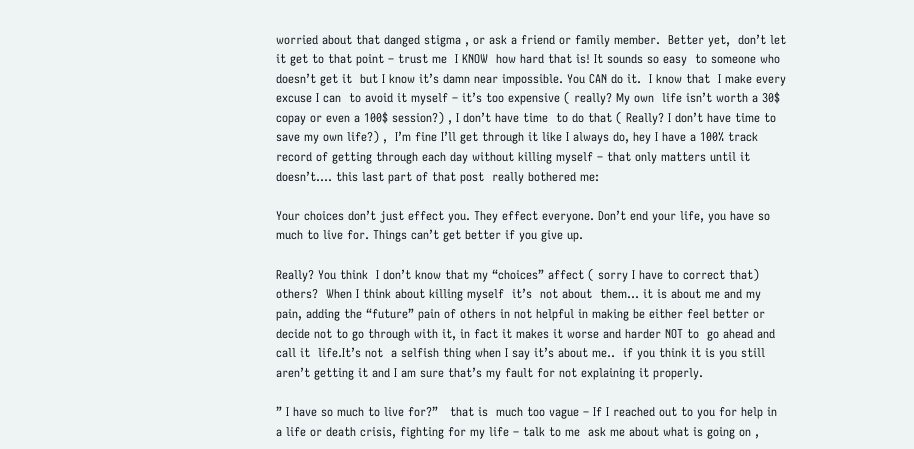worried about that danged stigma , or ask a friend or family member.  Better yet,  don’t let it get to that point – trust me  I KNOW  how hard that is! It sounds so easy  to someone who doesn’t get it  but I know it’s damn near impossible. You CAN do it.  I know that  I make every excuse I can  to avoid it myself – it’s too expensive ( really? My own  life isn’t worth a 30$ copay or even a 100$ session?) , I don’t have time  to do that ( Really? I don’t have time to save my own life?) ,  I’m fine I’ll get through it like I always do, hey I have a 100% track record of getting through each day without killing myself – that only matters until it doesn’t…. this last part of that post  really bothered me:

Your choices don’t just effect you. They effect everyone. Don’t end your life, you have so much to live for. Things can’t get better if you give up.

Really? You think  I don’t know that my “choices” affect ( sorry I have to correct that)  others?  When I think about killing myself  it’s  not about  them… it is about me and my pain, adding the “future” pain of others in not helpful in making be either feel better or decide not to go through with it, in fact it makes it worse and harder NOT to  go ahead and call it  life.It’s not  a selfish thing when I say it’s about me..  if you think it is you still aren’t getting it and I am sure that’s my fault for not explaining it properly.

” I have so much to live for?”   that is  much too vague – If I reached out to you for help in a life or death crisis, fighting for my life – talk to me  ask me about what is going on ,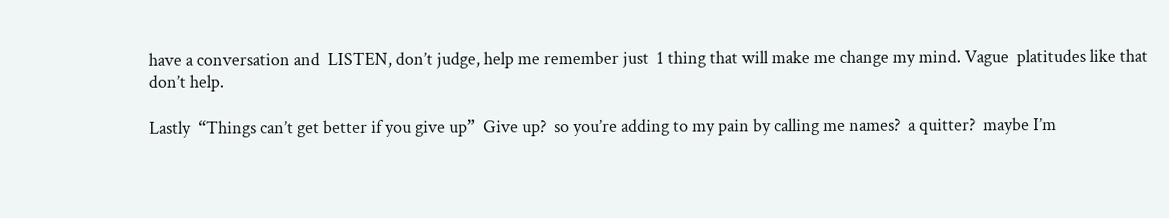have a conversation and  LISTEN, don’t judge, help me remember just  1 thing that will make me change my mind. Vague  platitudes like that don’t help.

Lastly  “Things can’t get better if you give up”  Give up?  so you’re adding to my pain by calling me names?  a quitter?  maybe I’m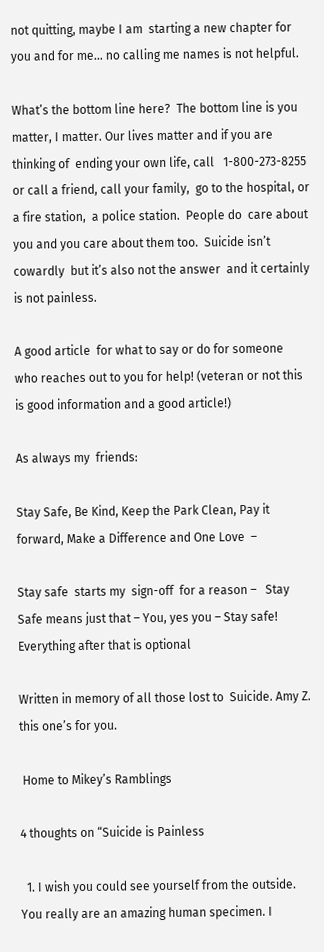not quitting, maybe I am  starting a new chapter for you and for me… no calling me names is not helpful.

What’s the bottom line here?  The bottom line is you matter, I matter. Our lives matter and if you are thinking of  ending your own life, call   1-800-273-8255  or call a friend, call your family,  go to the hospital, or a fire station,  a police station.  People do  care about you and you care about them too.  Suicide isn’t  cowardly  but it’s also not the answer  and it certainly is not painless.

A good article  for what to say or do for someone  who reaches out to you for help! (veteran or not this is good information and a good article!)

As always my  friends:

Stay Safe, Be Kind, Keep the Park Clean, Pay it forward, Make a Difference and One Love  –

Stay safe  starts my  sign-off  for a reason –   Stay Safe means just that – You, yes you – Stay safe!   Everything after that is optional

Written in memory of all those lost to  Suicide. Amy Z. this one’s for you.

 Home to Mikey’s Ramblings

4 thoughts on “Suicide is Painless

  1. I wish you could see yourself from the outside. You really are an amazing human specimen. I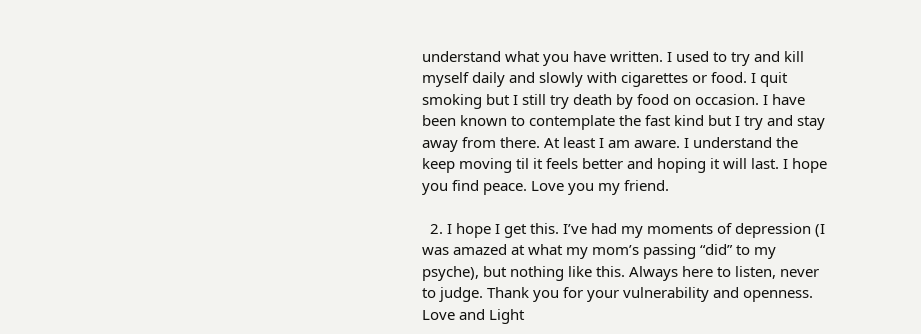understand what you have written. I used to try and kill myself daily and slowly with cigarettes or food. I quit smoking but I still try death by food on occasion. I have been known to contemplate the fast kind but I try and stay away from there. At least I am aware. I understand the keep moving til it feels better and hoping it will last. I hope you find peace. Love you my friend.

  2. I hope I get this. I’ve had my moments of depression (I was amazed at what my mom’s passing “did” to my psyche), but nothing like this. Always here to listen, never to judge. Thank you for your vulnerability and openness. Love and Light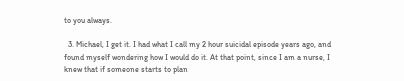to you always.

  3. Michael, I get it. I had what I call my 2 hour suicidal episode years ago, and found myself wondering how I would do it. At that point, since I am a nurse, I knew that if someone starts to plan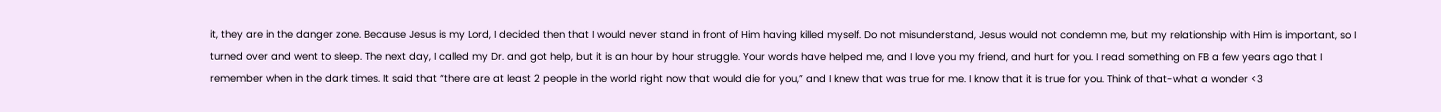it, they are in the danger zone. Because Jesus is my Lord, I decided then that I would never stand in front of Him having killed myself. Do not misunderstand, Jesus would not condemn me, but my relationship with Him is important, so I turned over and went to sleep. The next day, I called my Dr. and got help, but it is an hour by hour struggle. Your words have helped me, and I love you my friend, and hurt for you. I read something on FB a few years ago that I remember when in the dark times. It said that “there are at least 2 people in the world right now that would die for you,” and I knew that was true for me. I know that it is true for you. Think of that-what a wonder <3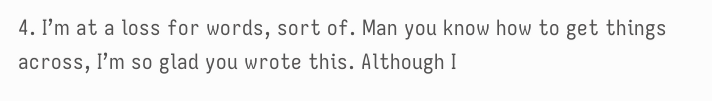4. I’m at a loss for words, sort of. Man you know how to get things across, I’m so glad you wrote this. Although I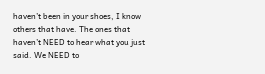haven’t been in your shoes, I know others that have. The ones that haven’t NEED to hear what you just said. We NEED to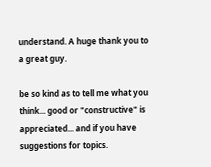understand. A huge thank you to a great guy.

be so kind as to tell me what you think... good or "constructive" is appreciated... and if you have suggestions for topics.